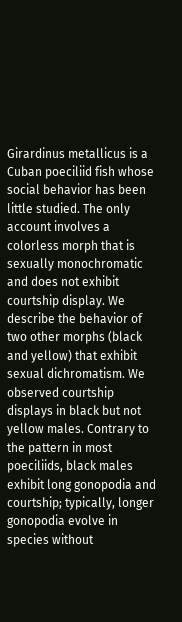Girardinus metallicus is a Cuban poeciliid fish whose social behavior has been little studied. The only account involves a colorless morph that is sexually monochromatic and does not exhibit courtship display. We describe the behavior of two other morphs (black and yellow) that exhibit sexual dichromatism. We observed courtship displays in black but not yellow males. Contrary to the pattern in most poeciliids, black males exhibit long gonopodia and courtship; typically, longer gonopodia evolve in species without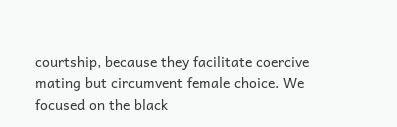courtship, because they facilitate coercive mating but circumvent female choice. We focused on the black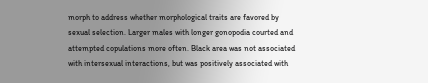morph to address whether morphological traits are favored by sexual selection. Larger males with longer gonopodia courted and attempted copulations more often. Black area was not associated with intersexual interactions, but was positively associated with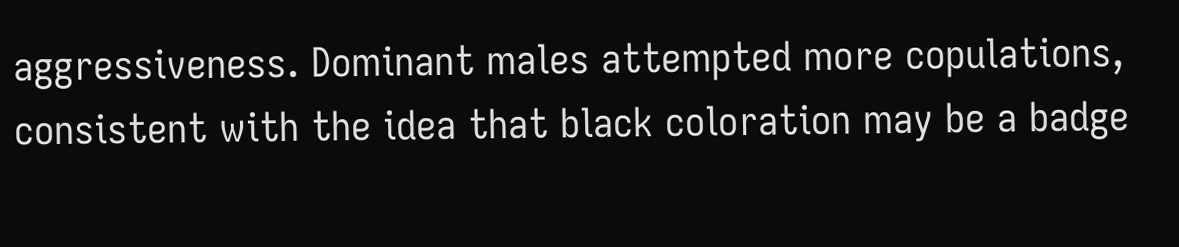aggressiveness. Dominant males attempted more copulations, consistent with the idea that black coloration may be a badge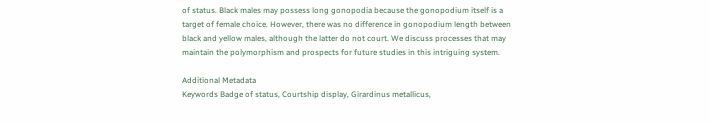of status. Black males may possess long gonopodia because the gonopodium itself is a target of female choice. However, there was no difference in gonopodium length between black and yellow males, although the latter do not court. We discuss processes that may maintain the polymorphism and prospects for future studies in this intriguing system.

Additional Metadata
Keywords Badge of status, Courtship display, Girardinus metallicus,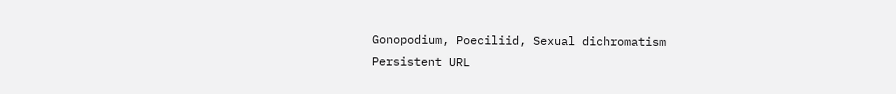Gonopodium, Poeciliid, Sexual dichromatism
Persistent URL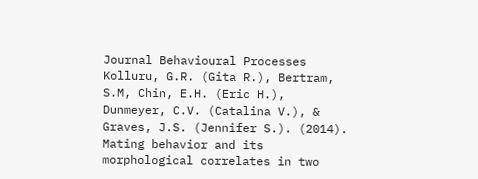Journal Behavioural Processes
Kolluru, G.R. (Gita R.), Bertram, S.M, Chin, E.H. (Eric H.), Dunmeyer, C.V. (Catalina V.), & Graves, J.S. (Jennifer S.). (2014). Mating behavior and its morphological correlates in two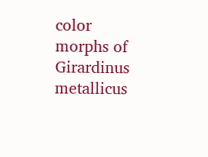color morphs of Girardinus metallicus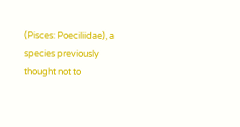(Pisces: Poeciliidae), a species previously thought not to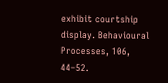exhibit courtship display. Behavioural Processes, 106, 44–52.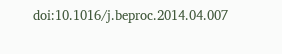doi:10.1016/j.beproc.2014.04.007